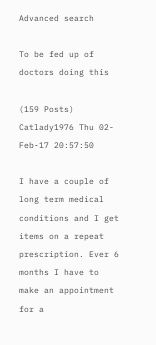Advanced search

To be fed up of doctors doing this

(159 Posts)
Catlady1976 Thu 02-Feb-17 20:57:50

I have a couple of long term medical conditions and I get items on a repeat prescription. Ever 6 months I have to make an appointment for a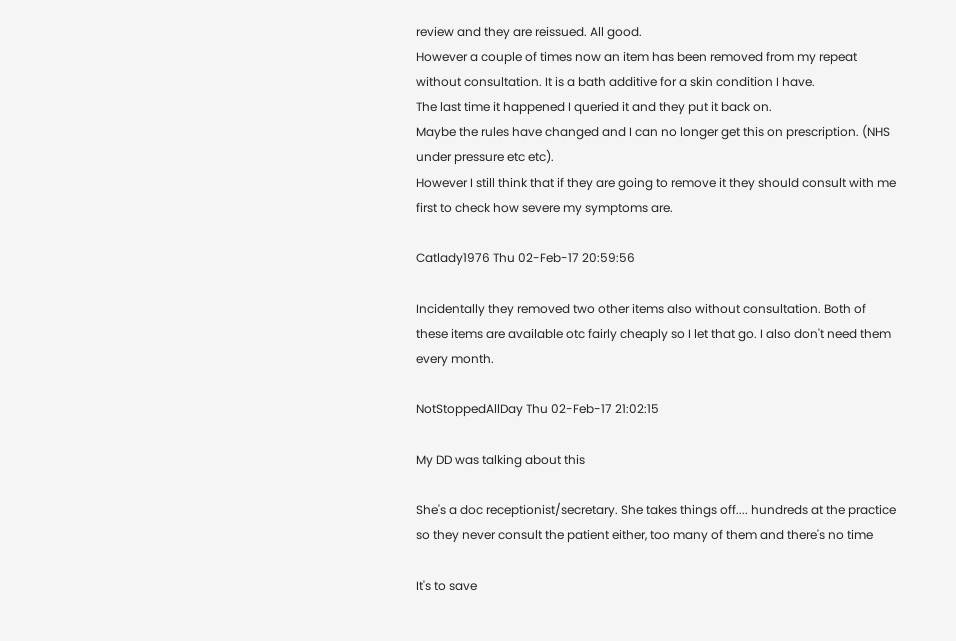review and they are reissued. All good.
However a couple of times now an item has been removed from my repeat without consultation. It is a bath additive for a skin condition I have.
The last time it happened I queried it and they put it back on.
Maybe the rules have changed and I can no longer get this on prescription. (NHS under pressure etc etc).
However I still think that if they are going to remove it they should consult with me first to check how severe my symptoms are.

Catlady1976 Thu 02-Feb-17 20:59:56

Incidentally they removed two other items also without consultation. Both of these items are available otc fairly cheaply so I let that go. I also don't need them every month.

NotStoppedAllDay Thu 02-Feb-17 21:02:15

My DD was talking about this

She's a doc receptionist/secretary. She takes things off.... hundreds at the practice so they never consult the patient either, too many of them and there's no time

It's to save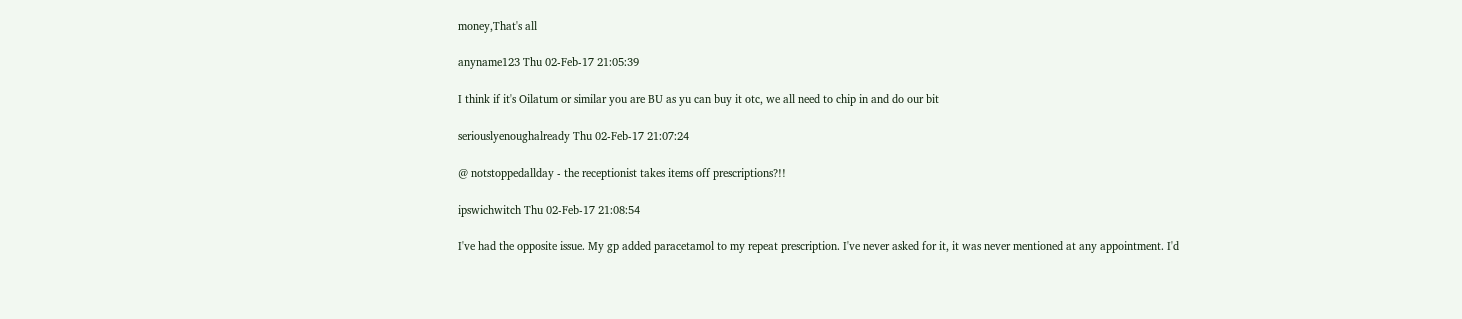money,That's all

anyname123 Thu 02-Feb-17 21:05:39

I think if it's Oilatum or similar you are BU as yu can buy it otc, we all need to chip in and do our bit

seriouslyenoughalready Thu 02-Feb-17 21:07:24

@ notstoppedallday - the receptionist takes items off prescriptions?!!

ipswichwitch Thu 02-Feb-17 21:08:54

I've had the opposite issue. My gp added paracetamol to my repeat prescription. I've never asked for it, it was never mentioned at any appointment. I'd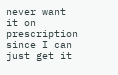never want it on prescription since I can just get it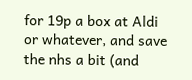for 19p a box at Aldi or whatever, and save the nhs a bit (and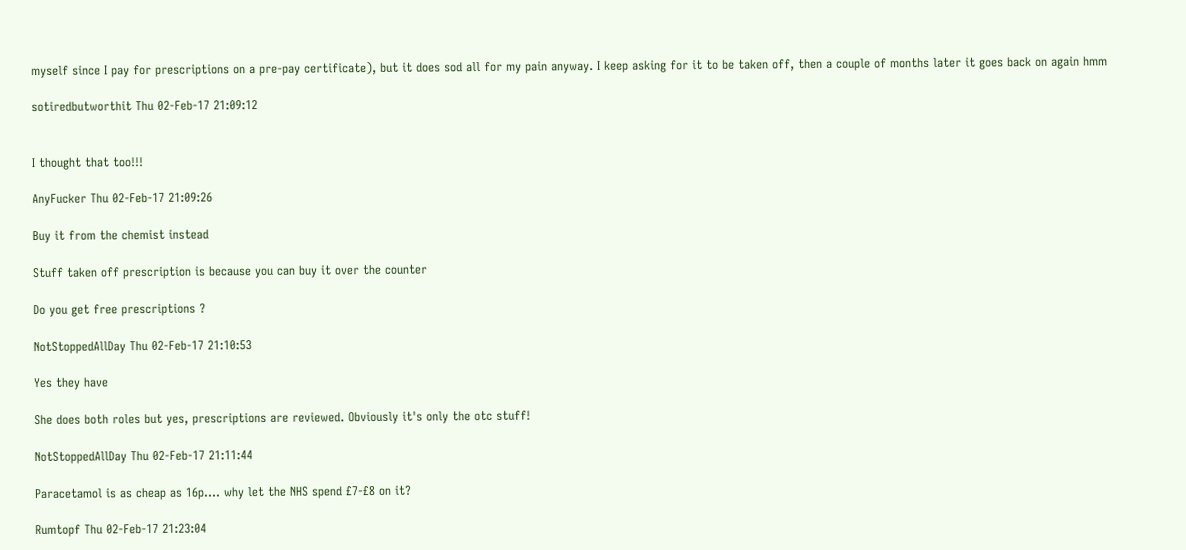myself since I pay for prescriptions on a pre-pay certificate), but it does sod all for my pain anyway. I keep asking for it to be taken off, then a couple of months later it goes back on again hmm

sotiredbutworthit Thu 02-Feb-17 21:09:12


I thought that too!!!

AnyFucker Thu 02-Feb-17 21:09:26

Buy it from the chemist instead

Stuff taken off prescription is because you can buy it over the counter

Do you get free prescriptions ?

NotStoppedAllDay Thu 02-Feb-17 21:10:53

Yes they have

She does both roles but yes, prescriptions are reviewed. Obviously it's only the otc stuff!

NotStoppedAllDay Thu 02-Feb-17 21:11:44

Paracetamol is as cheap as 16p.... why let the NHS spend £7-£8 on it?

Rumtopf Thu 02-Feb-17 21:23:04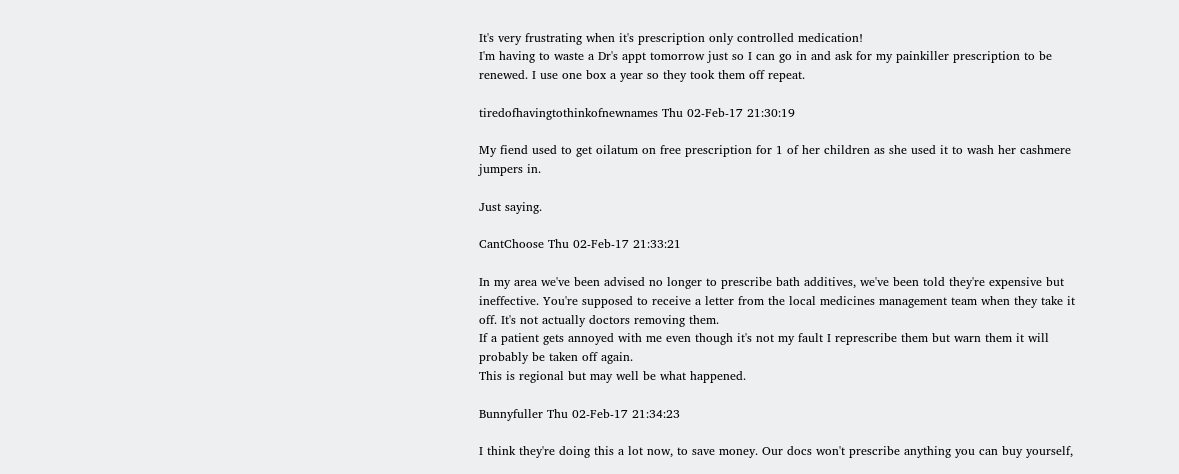It's very frustrating when it's prescription only controlled medication!
I'm having to waste a Dr's appt tomorrow just so I can go in and ask for my painkiller prescription to be renewed. I use one box a year so they took them off repeat.

tiredofhavingtothinkofnewnames Thu 02-Feb-17 21:30:19

My fiend used to get oilatum on free prescription for 1 of her children as she used it to wash her cashmere jumpers in.

Just saying.

CantChoose Thu 02-Feb-17 21:33:21

In my area we've been advised no longer to prescribe bath additives, we've been told they're expensive but ineffective. You're supposed to receive a letter from the local medicines management team when they take it off. It's not actually doctors removing them.
If a patient gets annoyed with me even though it's not my fault I represcribe them but warn them it will probably be taken off again.
This is regional but may well be what happened.

Bunnyfuller Thu 02-Feb-17 21:34:23

I think they're doing this a lot now, to save money. Our docs won't prescribe anything you can buy yourself,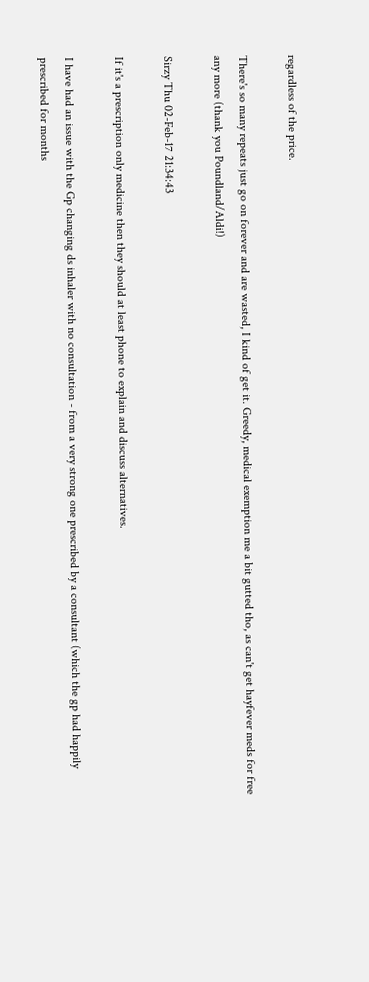regardless of the price.

There's so many repeats just go on forever and are wasted, I kind of get it. Greedy, medical exemption me a bit gutted tho, as can't get hayfever meds for free any more (thank you Poundland/Aldi!)

Sirzy Thu 02-Feb-17 21:34:43

If it's a prescription only medicine then they should at least phone to explain and discuss alternatives.

I have had an issue with the Gp changing ds inhaler with no consultation - from a very strong one prescribed by a consultant (which the gp had happily prescribed for months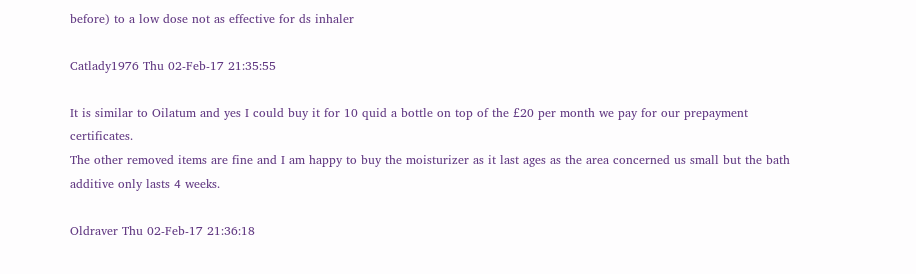before) to a low dose not as effective for ds inhaler

Catlady1976 Thu 02-Feb-17 21:35:55

It is similar to Oilatum and yes I could buy it for 10 quid a bottle on top of the £20 per month we pay for our prepayment certificates.
The other removed items are fine and I am happy to buy the moisturizer as it last ages as the area concerned us small but the bath additive only lasts 4 weeks.

Oldraver Thu 02-Feb-17 21:36:18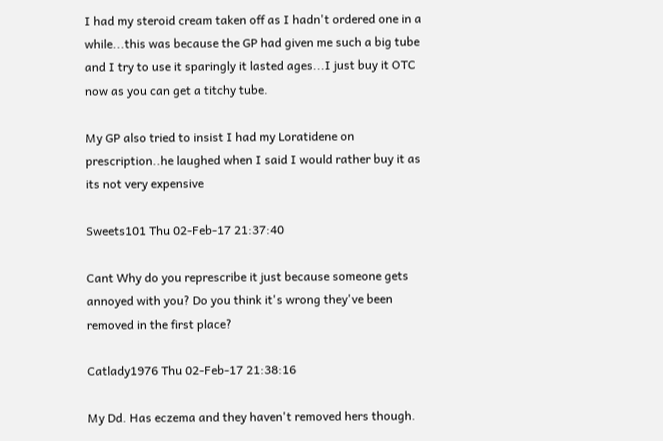I had my steroid cream taken off as I hadn't ordered one in a while...this was because the GP had given me such a big tube and I try to use it sparingly it lasted ages...I just buy it OTC now as you can get a titchy tube.

My GP also tried to insist I had my Loratidene on prescription..he laughed when I said I would rather buy it as its not very expensive

Sweets101 Thu 02-Feb-17 21:37:40

Cant Why do you represcribe it just because someone gets annoyed with you? Do you think it's wrong they've been removed in the first place?

Catlady1976 Thu 02-Feb-17 21:38:16

My Dd. Has eczema and they haven't removed hers though.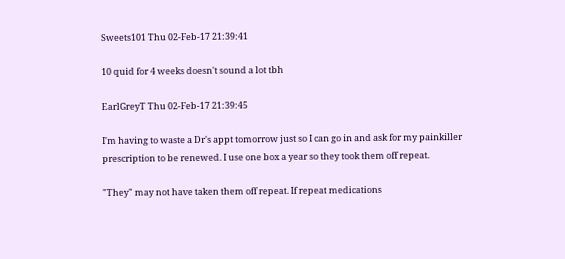Sweets101 Thu 02-Feb-17 21:39:41

10 quid for 4 weeks doesn't sound a lot tbh

EarlGreyT Thu 02-Feb-17 21:39:45

I'm having to waste a Dr's appt tomorrow just so I can go in and ask for my painkiller prescription to be renewed. I use one box a year so they took them off repeat.

"They" may not have taken them off repeat. If repeat medications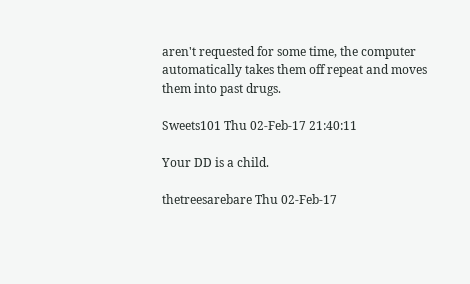aren't requested for some time, the computer automatically takes them off repeat and moves them into past drugs.

Sweets101 Thu 02-Feb-17 21:40:11

Your DD is a child.

thetreesarebare Thu 02-Feb-17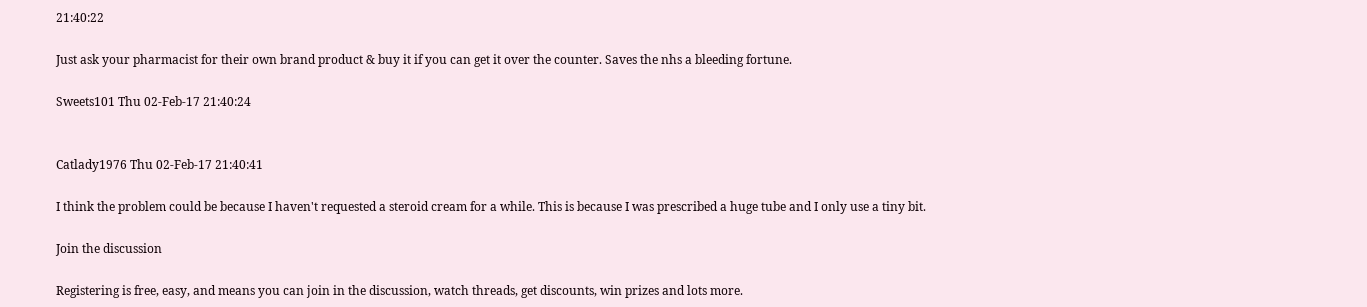21:40:22

Just ask your pharmacist for their own brand product & buy it if you can get it over the counter. Saves the nhs a bleeding fortune.

Sweets101 Thu 02-Feb-17 21:40:24


Catlady1976 Thu 02-Feb-17 21:40:41

I think the problem could be because I haven't requested a steroid cream for a while. This is because I was prescribed a huge tube and I only use a tiny bit.

Join the discussion

Registering is free, easy, and means you can join in the discussion, watch threads, get discounts, win prizes and lots more.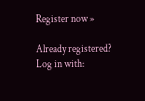Register now »

Already registered? Log in with: